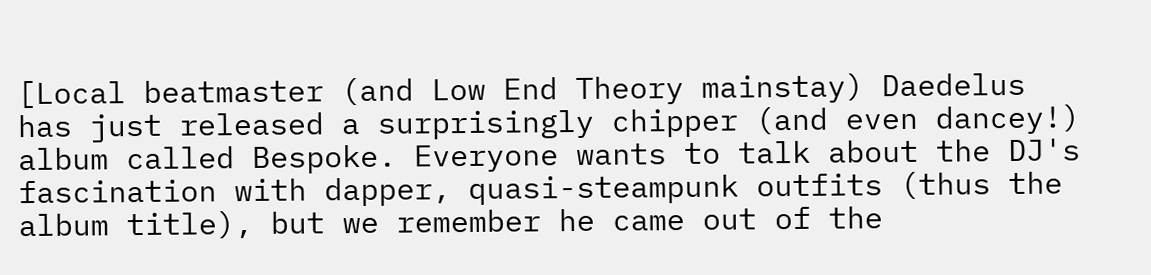[Local beatmaster (and Low End Theory mainstay) Daedelus has just released a surprisingly chipper (and even dancey!) album called Bespoke. Everyone wants to talk about the DJ's fascination with dapper, quasi-steampunk outfits (thus the album title), but we remember he came out of the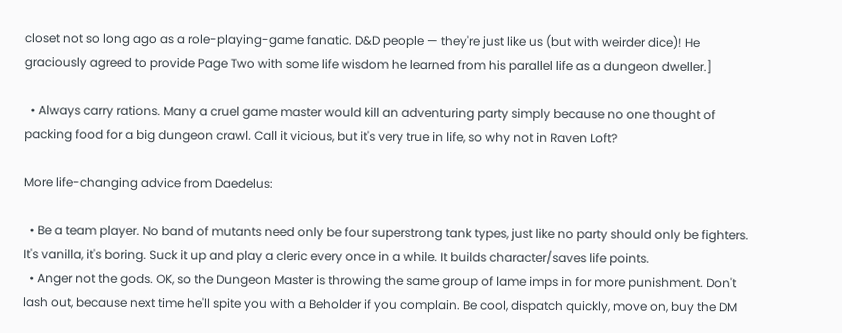closet not so long ago as a role-playing-game fanatic. D&D people — they're just like us (but with weirder dice)! He graciously agreed to provide Page Two with some life wisdom he learned from his parallel life as a dungeon dweller.]

  • Always carry rations. Many a cruel game master would kill an adventuring party simply because no one thought of packing food for a big dungeon crawl. Call it vicious, but it's very true in life, so why not in Raven Loft?

More life-changing advice from Daedelus:

  • Be a team player. No band of mutants need only be four superstrong tank types, just like no party should only be fighters. It's vanilla, it's boring. Suck it up and play a cleric every once in a while. It builds character/saves life points.
  • Anger not the gods. OK, so the Dungeon Master is throwing the same group of lame imps in for more punishment. Don't lash out, because next time he'll spite you with a Beholder if you complain. Be cool, dispatch quickly, move on, buy the DM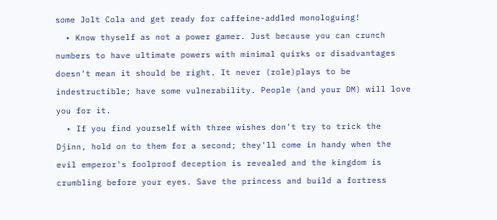some Jolt Cola and get ready for caffeine-addled monologuing!
  • Know thyself as not a power gamer. Just because you can crunch numbers to have ultimate powers with minimal quirks or disadvantages doesn't mean it should be right. It never (role)plays to be indestructible; have some vulnerability. People (and your DM) will love you for it.
  • If you find yourself with three wishes don't try to trick the Djinn, hold on to them for a second; they'll come in handy when the evil emperor's foolproof deception is revealed and the kingdom is crumbling before your eyes. Save the princess and build a fortress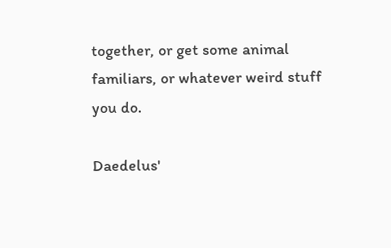together, or get some animal familiars, or whatever weird stuff you do.

Daedelus'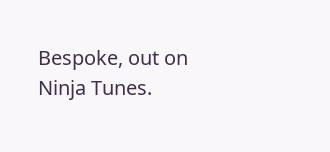Bespoke, out on Ninja Tunes.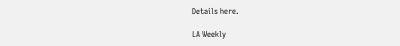Details here.

LA Weekly